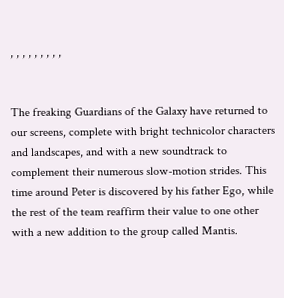, , , , , , , , ,


The freaking Guardians of the Galaxy have returned to our screens, complete with bright technicolor characters and landscapes, and with a new soundtrack to complement their numerous slow-motion strides. This time around Peter is discovered by his father Ego, while the rest of the team reaffirm their value to one other with a new addition to the group called Mantis.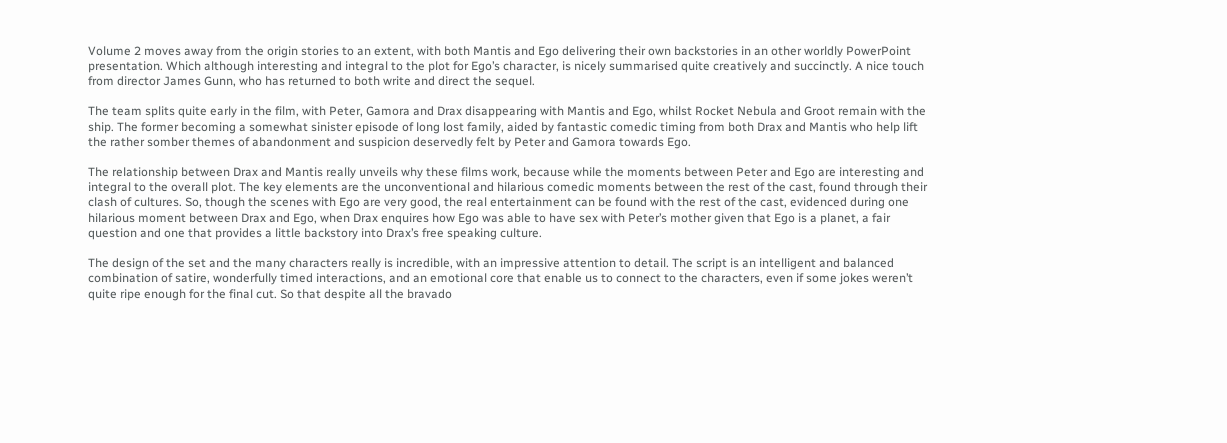Volume 2 moves away from the origin stories to an extent, with both Mantis and Ego delivering their own backstories in an other worldly PowerPoint presentation. Which although interesting and integral to the plot for Ego’s character, is nicely summarised quite creatively and succinctly. A nice touch from director James Gunn, who has returned to both write and direct the sequel.

The team splits quite early in the film, with Peter, Gamora and Drax disappearing with Mantis and Ego, whilst Rocket Nebula and Groot remain with the ship. The former becoming a somewhat sinister episode of long lost family, aided by fantastic comedic timing from both Drax and Mantis who help lift the rather somber themes of abandonment and suspicion deservedly felt by Peter and Gamora towards Ego.

The relationship between Drax and Mantis really unveils why these films work, because while the moments between Peter and Ego are interesting and integral to the overall plot. The key elements are the unconventional and hilarious comedic moments between the rest of the cast, found through their clash of cultures. So, though the scenes with Ego are very good, the real entertainment can be found with the rest of the cast, evidenced during one hilarious moment between Drax and Ego, when Drax enquires how Ego was able to have sex with Peter’s mother given that Ego is a planet, a fair question and one that provides a little backstory into Drax’s free speaking culture.

The design of the set and the many characters really is incredible, with an impressive attention to detail. The script is an intelligent and balanced combination of satire, wonderfully timed interactions, and an emotional core that enable us to connect to the characters, even if some jokes weren’t quite ripe enough for the final cut. So that despite all the bravado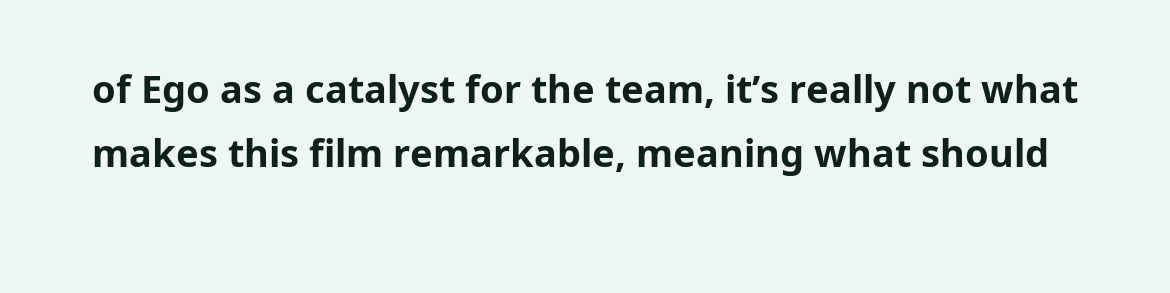of Ego as a catalyst for the team, it’s really not what makes this film remarkable, meaning what should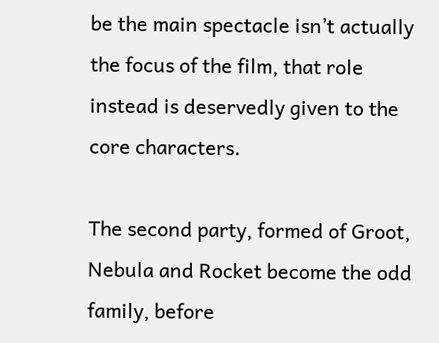be the main spectacle isn’t actually the focus of the film, that role instead is deservedly given to the core characters.

The second party, formed of Groot, Nebula and Rocket become the odd family, before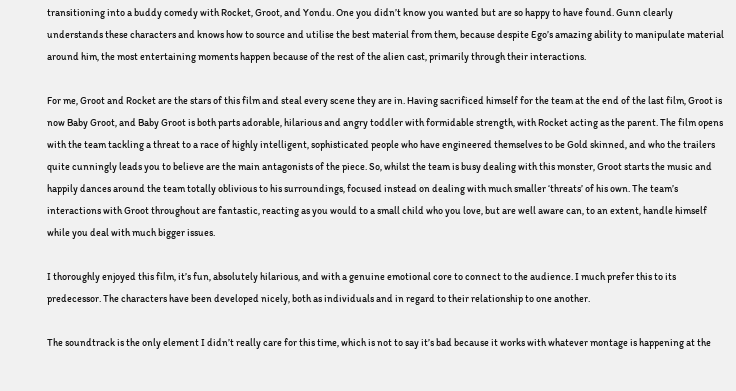transitioning into a buddy comedy with Rocket, Groot, and Yondu. One you didn’t know you wanted but are so happy to have found. Gunn clearly understands these characters and knows how to source and utilise the best material from them, because despite Ego’s amazing ability to manipulate material around him, the most entertaining moments happen because of the rest of the alien cast, primarily through their interactions.

For me, Groot and Rocket are the stars of this film and steal every scene they are in. Having sacrificed himself for the team at the end of the last film, Groot is now Baby Groot, and Baby Groot is both parts adorable, hilarious and angry toddler with formidable strength, with Rocket acting as the parent. The film opens with the team tackling a threat to a race of highly intelligent, sophisticated people who have engineered themselves to be Gold skinned, and who the trailers quite cunningly leads you to believe are the main antagonists of the piece. So, whilst the team is busy dealing with this monster, Groot starts the music and happily dances around the team totally oblivious to his surroundings, focused instead on dealing with much smaller ‘threats’ of his own. The team’s interactions with Groot throughout are fantastic, reacting as you would to a small child who you love, but are well aware can, to an extent, handle himself while you deal with much bigger issues.

I thoroughly enjoyed this film, it’s fun, absolutely hilarious, and with a genuine emotional core to connect to the audience. I much prefer this to its predecessor. The characters have been developed nicely, both as individuals and in regard to their relationship to one another.

The soundtrack is the only element I didn’t really care for this time, which is not to say it’s bad because it works with whatever montage is happening at the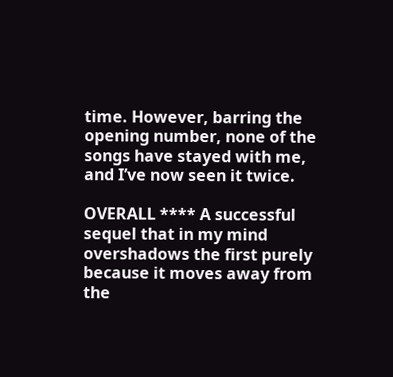time. However, barring the opening number, none of the songs have stayed with me, and I’ve now seen it twice.

OVERALL **** A successful sequel that in my mind overshadows the first purely because it moves away from the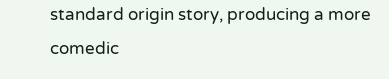standard origin story, producing a more comedic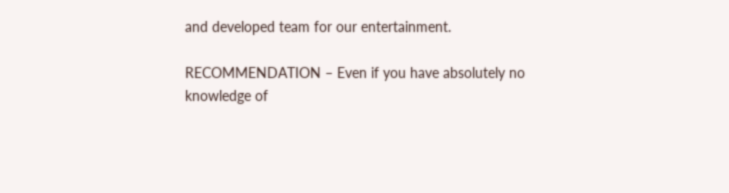and developed team for our entertainment.

RECOMMENDATION – Even if you have absolutely no knowledge of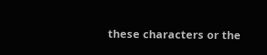these characters or the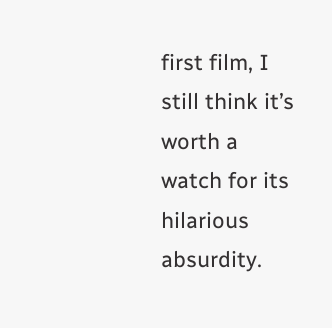first film, I still think it’s worth a watch for its hilarious absurdity.